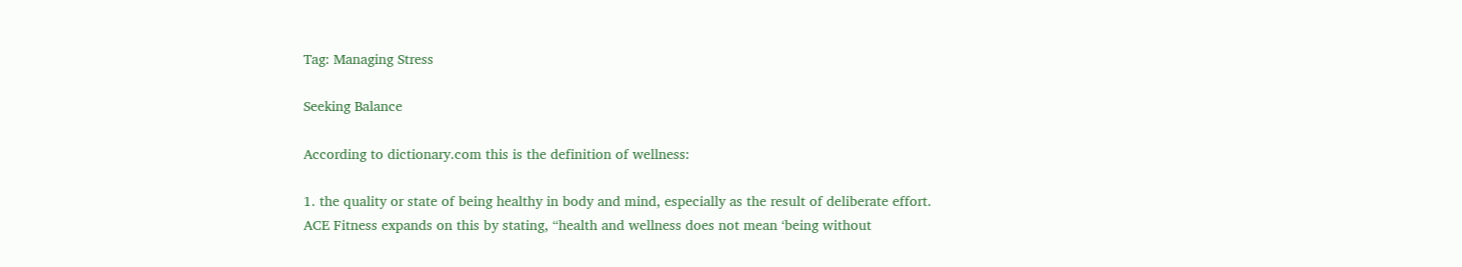Tag: Managing Stress

Seeking Balance

According to dictionary.com this is the definition of wellness:

1. the quality or state of being healthy in body and mind, especially as the result of deliberate effort.
ACE Fitness expands on this by stating, “health and wellness does not mean ‘being without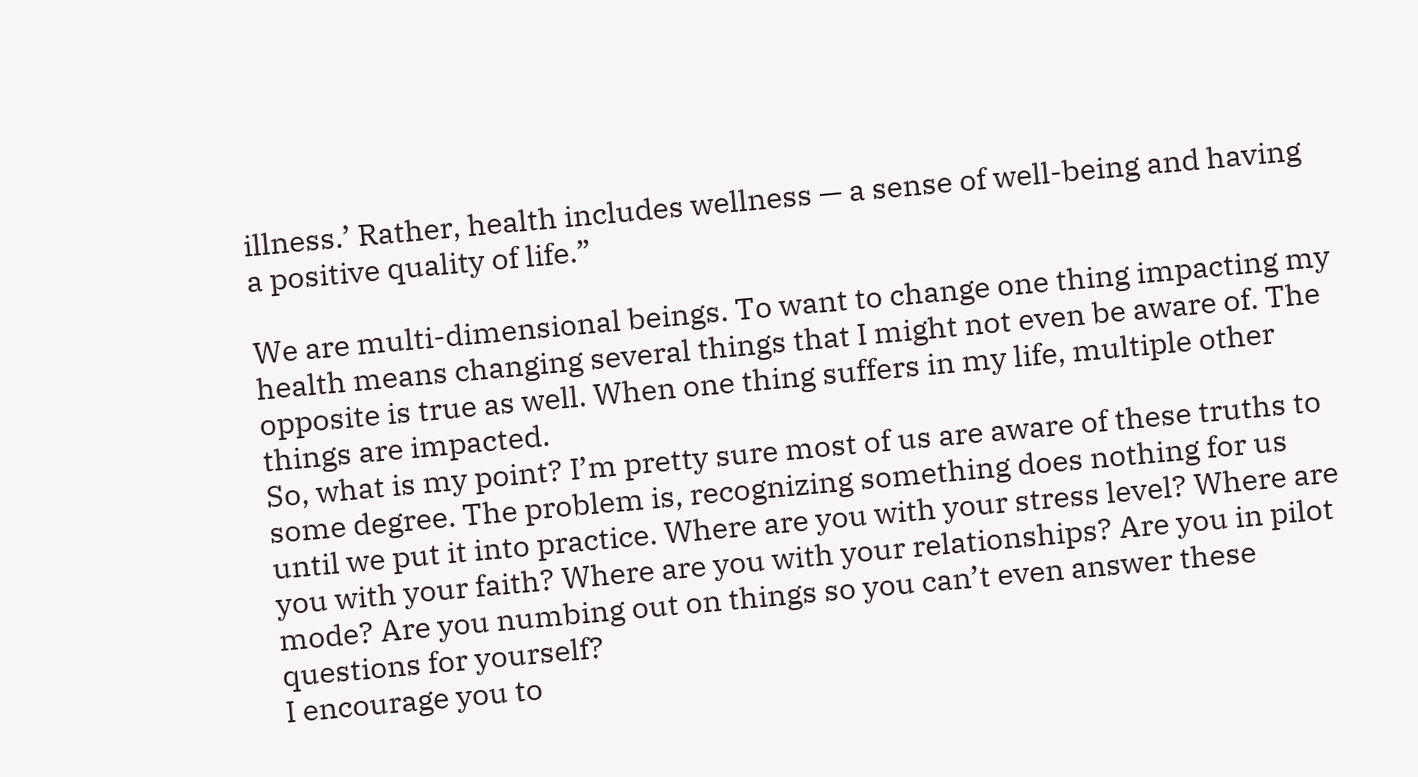illness.’ Rather, health includes wellness — a sense of well-being and having a positive quality of life.”

We are multi-dimensional beings. To want to change one thing impacting my health means changing several things that I might not even be aware of. The opposite is true as well. When one thing suffers in my life, multiple other things are impacted.
So, what is my point? I’m pretty sure most of us are aware of these truths to some degree. The problem is, recognizing something does nothing for us until we put it into practice. Where are you with your stress level? Where are you with your faith? Where are you with your relationships? Are you in pilot mode? Are you numbing out on things so you can’t even answer these questions for yourself?
I encourage you to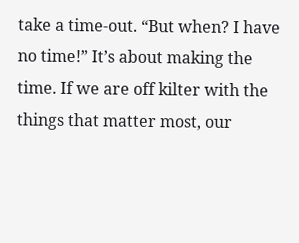take a time-out. “But when? I have no time!” It’s about making the time. If we are off kilter with the things that matter most, our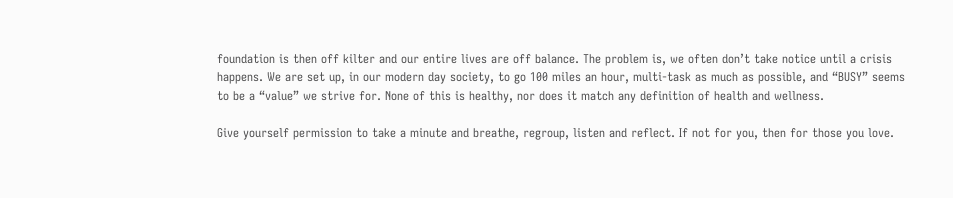foundation is then off kilter and our entire lives are off balance. The problem is, we often don’t take notice until a crisis happens. We are set up, in our modern day society, to go 100 miles an hour, multi-task as much as possible, and “BUSY” seems to be a “value” we strive for. None of this is healthy, nor does it match any definition of health and wellness.

Give yourself permission to take a minute and breathe, regroup, listen and reflect. If not for you, then for those you love.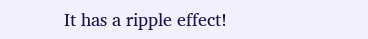It has a ripple effect!